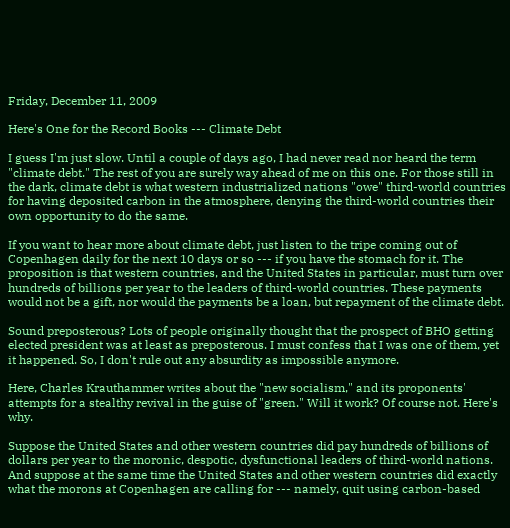Friday, December 11, 2009

Here's One for the Record Books --- Climate Debt

I guess I'm just slow. Until a couple of days ago, I had never read nor heard the term "climate debt." The rest of you are surely way ahead of me on this one. For those still in the dark, climate debt is what western industrialized nations "owe" third-world countries for having deposited carbon in the atmosphere, denying the third-world countries their own opportunity to do the same.

If you want to hear more about climate debt, just listen to the tripe coming out of Copenhagen daily for the next 10 days or so --- if you have the stomach for it. The proposition is that western countries, and the United States in particular, must turn over hundreds of billions per year to the leaders of third-world countries. These payments would not be a gift, nor would the payments be a loan, but repayment of the climate debt.

Sound preposterous? Lots of people originally thought that the prospect of BHO getting elected president was at least as preposterous. I must confess that I was one of them, yet it happened. So, I don't rule out any absurdity as impossible anymore.

Here, Charles Krauthammer writes about the "new socialism," and its proponents' attempts for a stealthy revival in the guise of "green." Will it work? Of course not. Here's why.

Suppose the United States and other western countries did pay hundreds of billions of dollars per year to the moronic, despotic, dysfunctional leaders of third-world nations. And suppose at the same time the United States and other western countries did exactly what the morons at Copenhagen are calling for --- namely, quit using carbon-based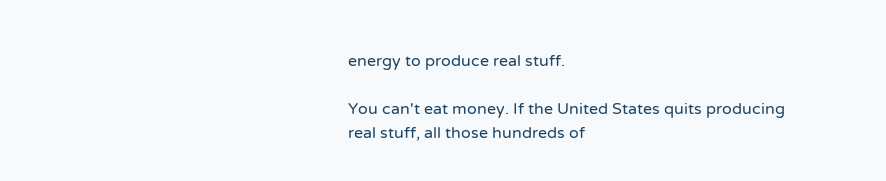energy to produce real stuff.

You can't eat money. If the United States quits producing real stuff, all those hundreds of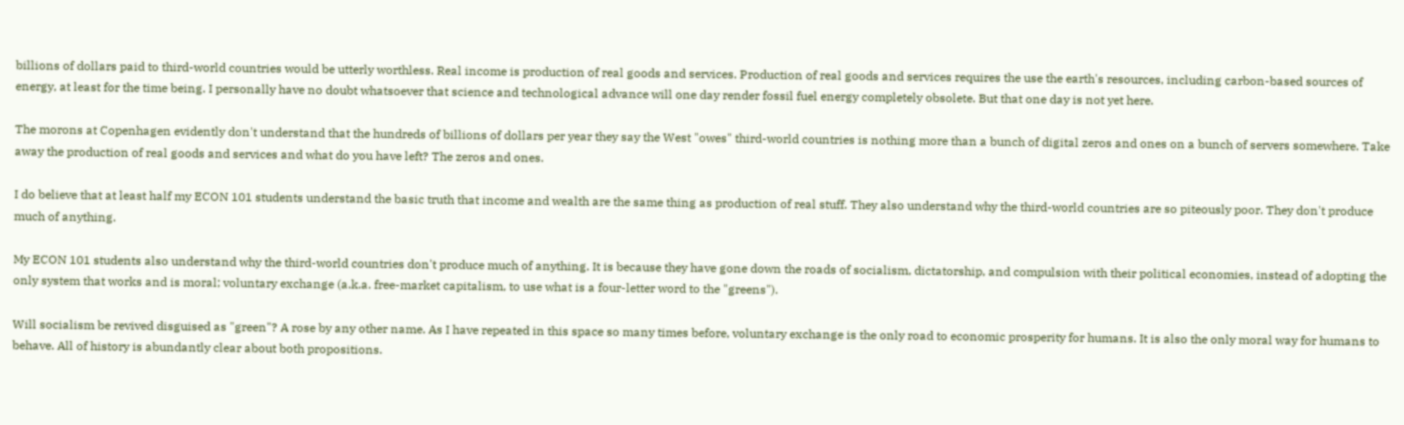billions of dollars paid to third-world countries would be utterly worthless. Real income is production of real goods and services. Production of real goods and services requires the use the earth's resources, including carbon-based sources of energy, at least for the time being. I personally have no doubt whatsoever that science and technological advance will one day render fossil fuel energy completely obsolete. But that one day is not yet here.

The morons at Copenhagen evidently don't understand that the hundreds of billions of dollars per year they say the West "owes" third-world countries is nothing more than a bunch of digital zeros and ones on a bunch of servers somewhere. Take away the production of real goods and services and what do you have left? The zeros and ones.

I do believe that at least half my ECON 101 students understand the basic truth that income and wealth are the same thing as production of real stuff. They also understand why the third-world countries are so piteously poor. They don't produce much of anything.

My ECON 101 students also understand why the third-world countries don't produce much of anything. It is because they have gone down the roads of socialism, dictatorship, and compulsion with their political economies, instead of adopting the only system that works and is moral; voluntary exchange (a.k.a. free-market capitalism, to use what is a four-letter word to the "greens").

Will socialism be revived disguised as "green"? A rose by any other name. As I have repeated in this space so many times before, voluntary exchange is the only road to economic prosperity for humans. It is also the only moral way for humans to behave. All of history is abundantly clear about both propositions.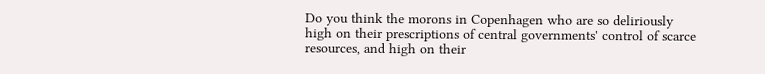Do you think the morons in Copenhagen who are so deliriously high on their prescriptions of central governments' control of scarce resources, and high on their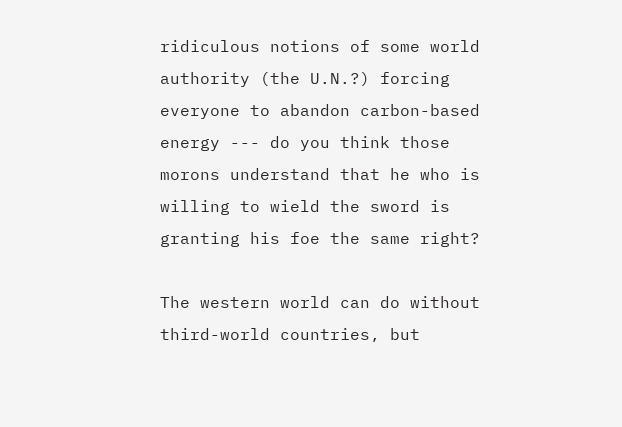ridiculous notions of some world authority (the U.N.?) forcing everyone to abandon carbon-based energy --- do you think those morons understand that he who is willing to wield the sword is granting his foe the same right?

The western world can do without third-world countries, but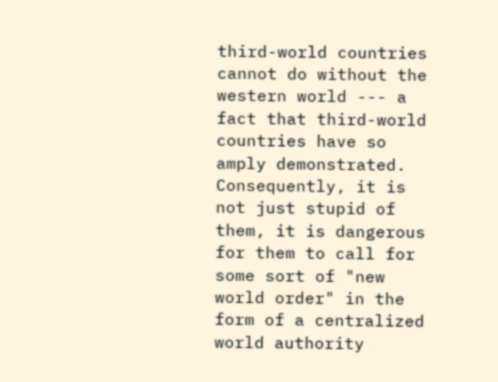third-world countries cannot do without the western world --- a fact that third-world countries have so amply demonstrated. Consequently, it is not just stupid of them, it is dangerous for them to call for some sort of "new world order" in the form of a centralized world authority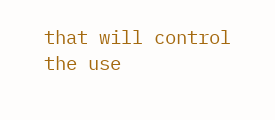that will control the use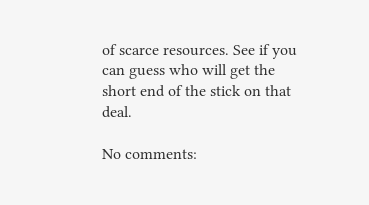of scarce resources. See if you can guess who will get the short end of the stick on that deal.

No comments: